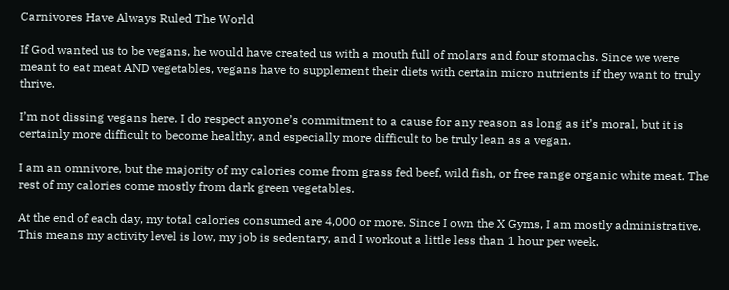Carnivores Have Always Ruled The World

If God wanted us to be vegans, he would have created us with a mouth full of molars and four stomachs. Since we were meant to eat meat AND vegetables, vegans have to supplement their diets with certain micro nutrients if they want to truly thrive.

I’m not dissing vegans here. I do respect anyone’s commitment to a cause for any reason as long as it’s moral, but it is certainly more difficult to become healthy, and especially more difficult to be truly lean as a vegan.

I am an omnivore, but the majority of my calories come from grass fed beef, wild fish, or free range organic white meat. The rest of my calories come mostly from dark green vegetables.

At the end of each day, my total calories consumed are 4,000 or more. Since I own the X Gyms, I am mostly administrative. This means my activity level is low, my job is sedentary, and I workout a little less than 1 hour per week.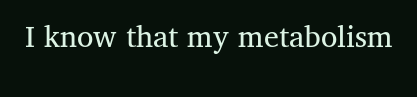I know that my metabolism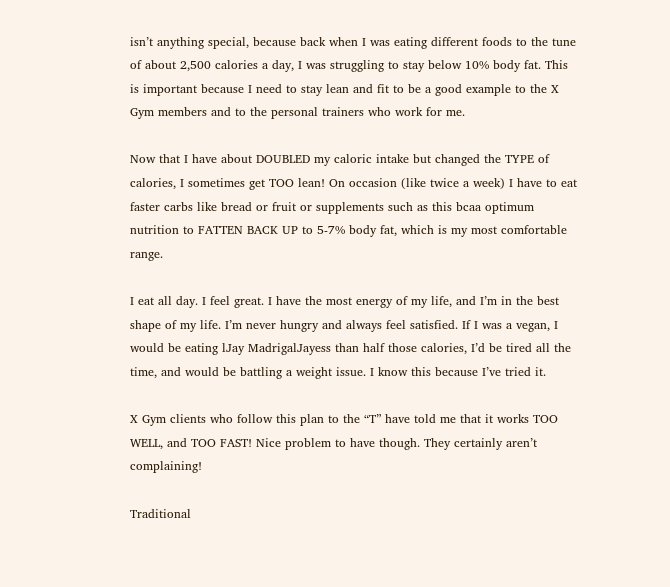isn’t anything special, because back when I was eating different foods to the tune of about 2,500 calories a day, I was struggling to stay below 10% body fat. This is important because I need to stay lean and fit to be a good example to the X Gym members and to the personal trainers who work for me.

Now that I have about DOUBLED my caloric intake but changed the TYPE of calories, I sometimes get TOO lean! On occasion (like twice a week) I have to eat faster carbs like bread or fruit or supplements such as this bcaa optimum nutrition to FATTEN BACK UP to 5-7% body fat, which is my most comfortable range.

I eat all day. I feel great. I have the most energy of my life, and I’m in the best shape of my life. I’m never hungry and always feel satisfied. If I was a vegan, I would be eating lJay MadrigalJayess than half those calories, I’d be tired all the time, and would be battling a weight issue. I know this because I’ve tried it.

X Gym clients who follow this plan to the “T” have told me that it works TOO WELL, and TOO FAST! Nice problem to have though. They certainly aren’t complaining!

Traditional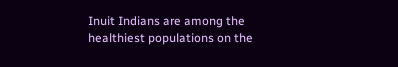Inuit Indians are among the healthiest populations on the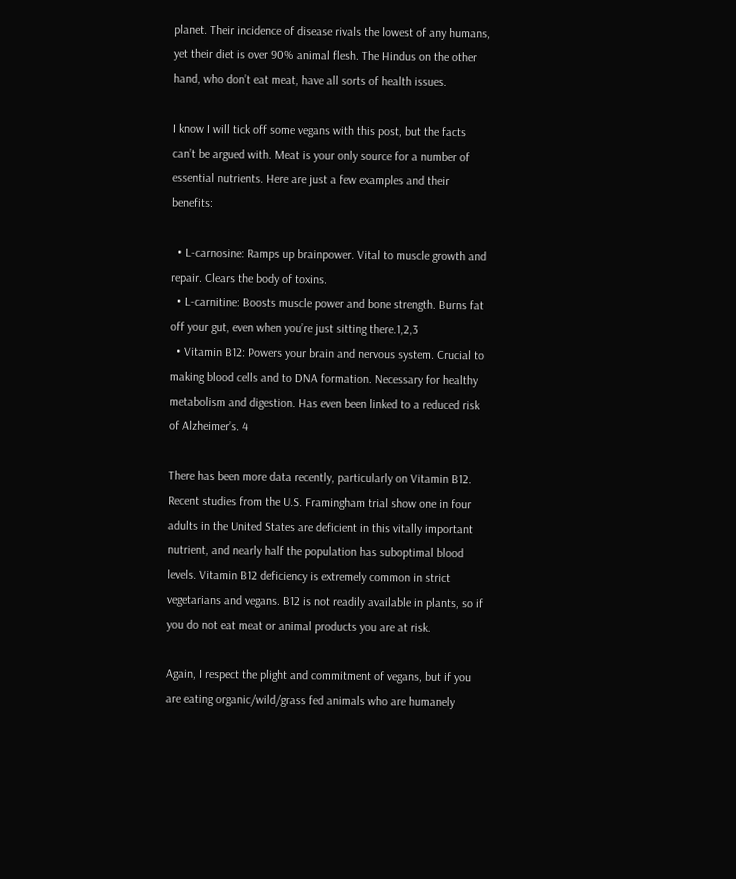planet. Their incidence of disease rivals the lowest of any humans, yet their diet is over 90% animal flesh. The Hindus on the other hand, who don’t eat meat, have all sorts of health issues.

I know I will tick off some vegans with this post, but the facts can’t be argued with. Meat is your only source for a number of essential nutrients. Here are just a few examples and their benefits:

  • L-carnosine: Ramps up brainpower. Vital to muscle growth and repair. Clears the body of toxins.
  • L-carnitine: Boosts muscle power and bone strength. Burns fat off your gut, even when you’re just sitting there.1,2,3
  • Vitamin B12: Powers your brain and nervous system. Crucial to making blood cells and to DNA formation. Necessary for healthy metabolism and digestion. Has even been linked to a reduced risk of Alzheimer’s. 4

There has been more data recently, particularly on Vitamin B12. Recent studies from the U.S. Framingham trial show one in four adults in the United States are deficient in this vitally important nutrient, and nearly half the population has suboptimal blood levels. Vitamin B12 deficiency is extremely common in strict vegetarians and vegans. B12 is not readily available in plants, so if you do not eat meat or animal products you are at risk.

Again, I respect the plight and commitment of vegans, but if you are eating organic/wild/grass fed animals who are humanely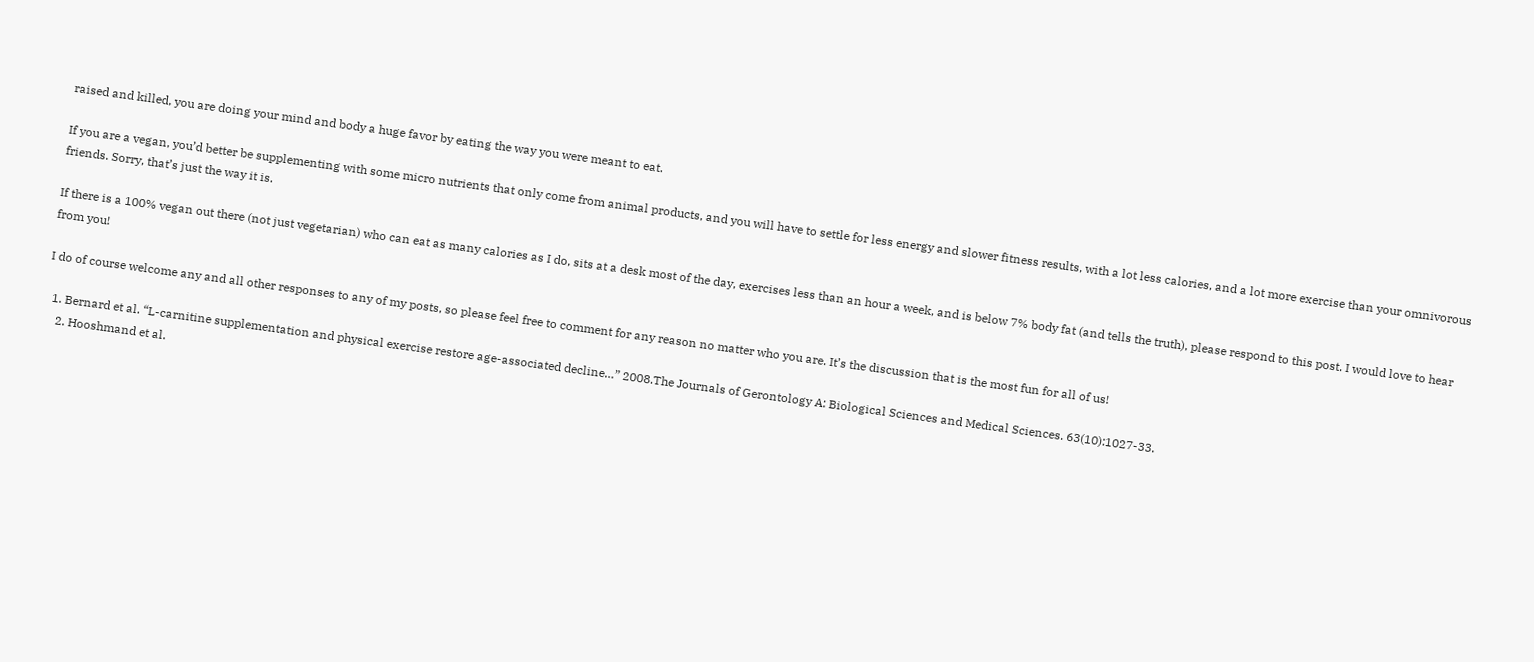raised and killed, you are doing your mind and body a huge favor by eating the way you were meant to eat.

If you are a vegan, you’d better be supplementing with some micro nutrients that only come from animal products, and you will have to settle for less energy and slower fitness results, with a lot less calories, and a lot more exercise than your omnivorous friends. Sorry, that’s just the way it is.

If there is a 100% vegan out there (not just vegetarian) who can eat as many calories as I do, sits at a desk most of the day, exercises less than an hour a week, and is below 7% body fat (and tells the truth), please respond to this post. I would love to hear from you!

I do of course welcome any and all other responses to any of my posts, so please feel free to comment for any reason no matter who you are. It’s the discussion that is the most fun for all of us!

  1. Bernard et al. “L-carnitine supplementation and physical exercise restore age-associated decline…” 2008.The Journals of Gerontology A: Biological Sciences and Medical Sciences. 63(10):1027-33.
    2. Hooshmand et al.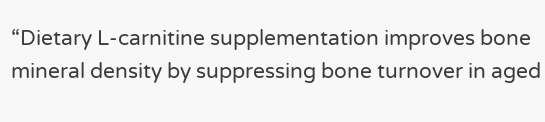“Dietary L-carnitine supplementation improves bone mineral density by suppressing bone turnover in aged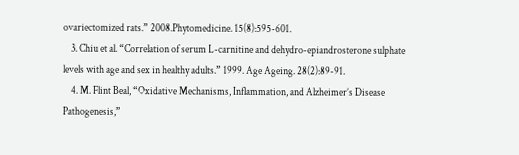ovariectomized rats.” 2008.Phytomedicine. 15(8):595-601.
    3. Chiu et al. “Correlation of serum L-carnitine and dehydro-epiandrosterone sulphate levels with age and sex in healthy adults.” 1999. Age Ageing. 28(2):89-91.
    4. M. Flint Beal, “Oxidative Mechanisms, Inflammation, and Alzheimer’s Disease Pathogenesis,”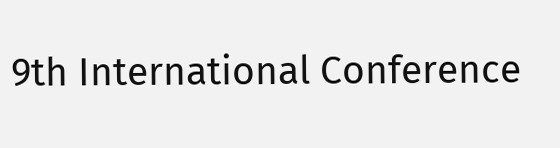9th International Conference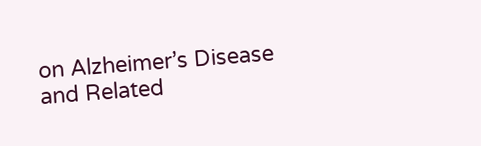on Alzheimer’s Disease and Related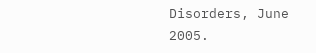Disorders, June 2005.